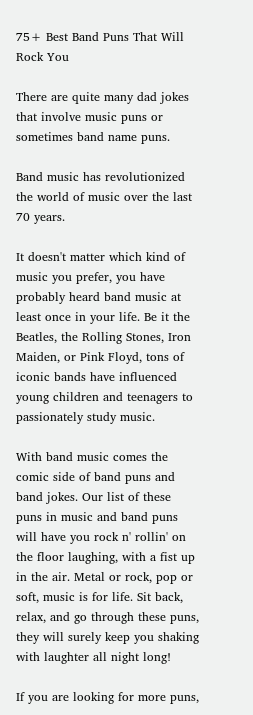75+ Best Band Puns That Will Rock You

There are quite many dad jokes that involve music puns or sometimes band name puns.

Band music has revolutionized the world of music over the last 70 years.

It doesn't matter which kind of music you prefer, you have probably heard band music at least once in your life. Be it the Beatles, the Rolling Stones, Iron Maiden, or Pink Floyd, tons of iconic bands have influenced young children and teenagers to passionately study music.

With band music comes the comic side of band puns and band jokes. Our list of these puns in music and band puns will have you rock n' rollin' on the floor laughing, with a fist up in the air. Metal or rock, pop or soft, music is for life. Sit back, relax, and go through these puns, they will surely keep you shaking with laughter all night long!

If you are looking for more puns,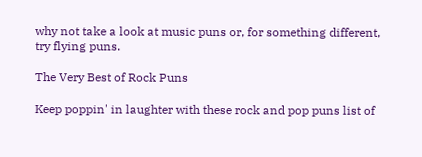why not take a look at music puns or, for something different, try flying puns.

The Very Best of Rock Puns

Keep poppin' in laughter with these rock and pop puns list of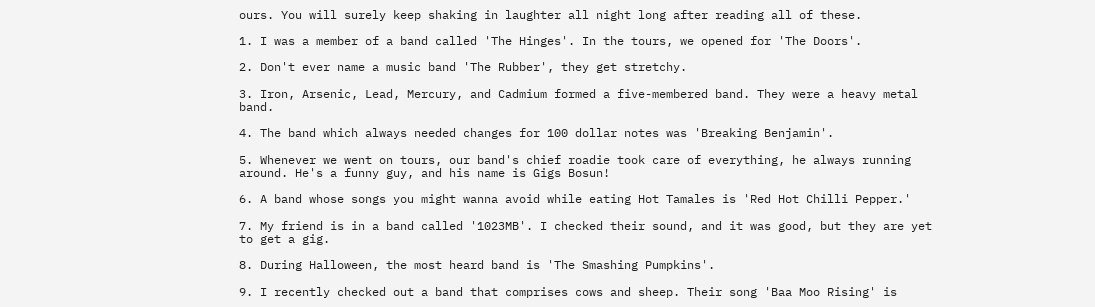ours. You will surely keep shaking in laughter all night long after reading all of these.

1. I was a member of a band called 'The Hinges'. In the tours, we opened for 'The Doors'.

2. Don't ever name a music band 'The Rubber', they get stretchy.

3. Iron, Arsenic, Lead, Mercury, and Cadmium formed a five-membered band. They were a heavy metal band.

4. The band which always needed changes for 100 dollar notes was 'Breaking Benjamin'.

5. Whenever we went on tours, our band's chief roadie took care of everything, he always running around. He's a funny guy, and his name is Gigs Bosun!

6. A band whose songs you might wanna avoid while eating Hot Tamales is 'Red Hot Chilli Pepper.'

7. My friend is in a band called '1023MB'. I checked their sound, and it was good, but they are yet to get a gig.

8. During Halloween, the most heard band is 'The Smashing Pumpkins'.

9. I recently checked out a band that comprises cows and sheep. Their song 'Baa Moo Rising' is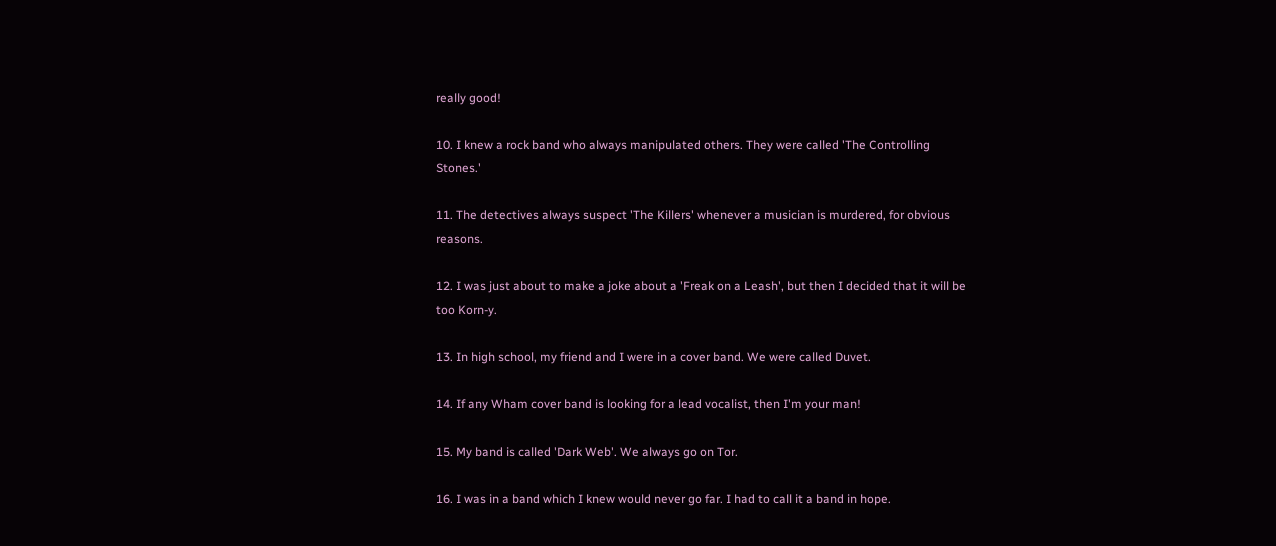really good!

10. I knew a rock band who always manipulated others. They were called 'The Controlling Stones.'

11. The detectives always suspect 'The Killers' whenever a musician is murdered, for obvious reasons.

12. I was just about to make a joke about a 'Freak on a Leash', but then I decided that it will be too Korn-y.

13. In high school, my friend and I were in a cover band. We were called Duvet.

14. If any Wham cover band is looking for a lead vocalist, then I'm your man!

15. My band is called 'Dark Web'. We always go on Tor.

16. I was in a band which I knew would never go far. I had to call it a band in hope.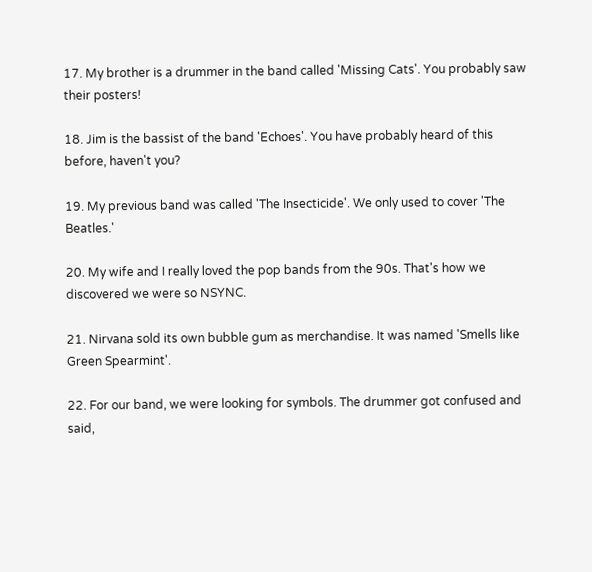17. My brother is a drummer in the band called 'Missing Cats'. You probably saw their posters!

18. Jim is the bassist of the band 'Echoes'. You have probably heard of this before, haven't you?

19. My previous band was called 'The Insecticide'. We only used to cover 'The Beatles.'

20. My wife and I really loved the pop bands from the 90s. That's how we discovered we were so NSYNC.

21. Nirvana sold its own bubble gum as merchandise. It was named 'Smells like Green Spearmint'.

22. For our band, we were looking for symbols. The drummer got confused and said,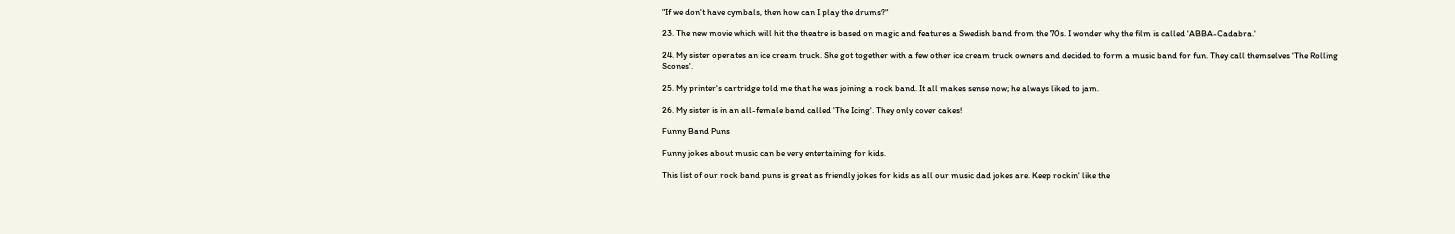"If we don't have cymbals, then how can I play the drums?"

23. The new movie which will hit the theatre is based on magic and features a Swedish band from the 70s. I wonder why the film is called 'ABBA-Cadabra.'

24. My sister operates an ice cream truck. She got together with a few other ice cream truck owners and decided to form a music band for fun. They call themselves 'The Rolling Scones'.

25. My printer's cartridge told me that he was joining a rock band. It all makes sense now; he always liked to jam.

26. My sister is in an all-female band called 'The Icing'. They only cover cakes!

Funny Band Puns

Funny jokes about music can be very entertaining for kids.

This list of our rock band puns is great as friendly jokes for kids as all our music dad jokes are. Keep rockin' like the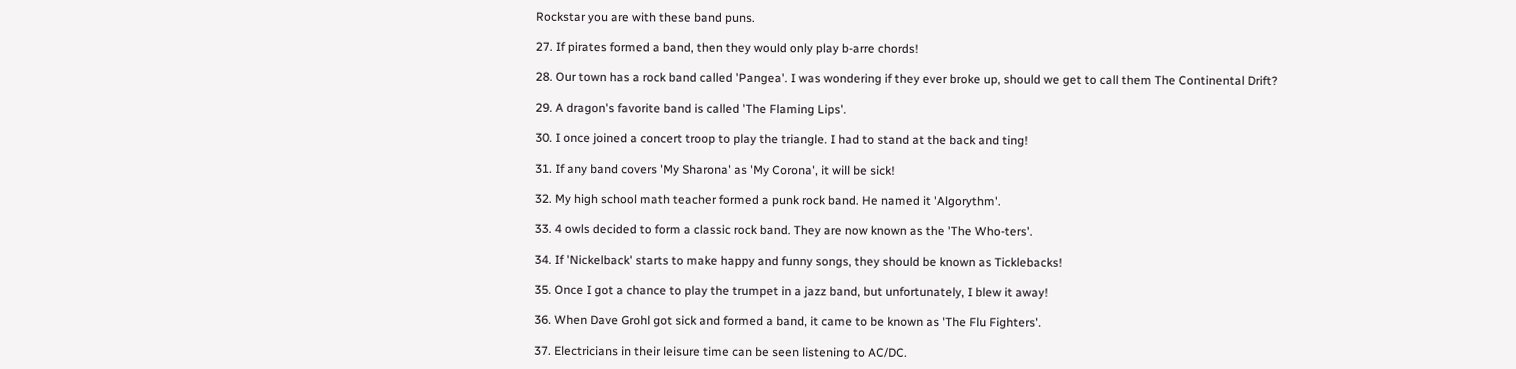Rockstar you are with these band puns.

27. If pirates formed a band, then they would only play b-arre chords!

28. Our town has a rock band called 'Pangea'. I was wondering if they ever broke up, should we get to call them The Continental Drift?

29. A dragon's favorite band is called 'The Flaming Lips'.

30. I once joined a concert troop to play the triangle. I had to stand at the back and ting!

31. If any band covers 'My Sharona' as 'My Corona', it will be sick!

32. My high school math teacher formed a punk rock band. He named it 'Algorythm'.

33. 4 owls decided to form a classic rock band. They are now known as the 'The Who-ters'.

34. If 'Nickelback' starts to make happy and funny songs, they should be known as Ticklebacks!

35. Once I got a chance to play the trumpet in a jazz band, but unfortunately, I blew it away!

36. When Dave Grohl got sick and formed a band, it came to be known as 'The Flu Fighters'.

37. Electricians in their leisure time can be seen listening to AC/DC.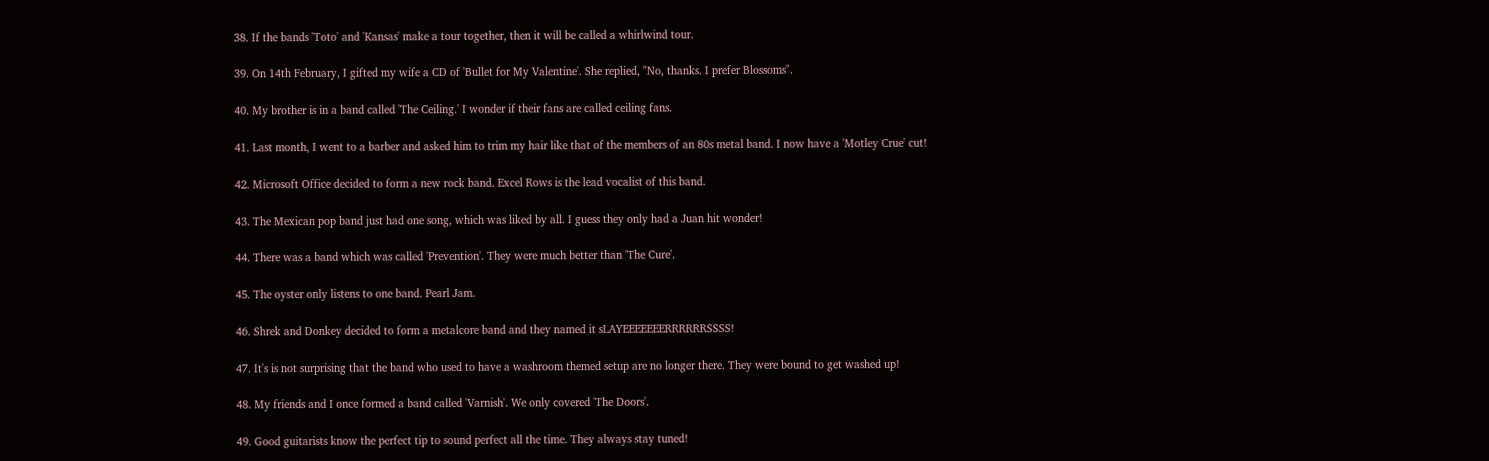38. If the bands 'Toto' and 'Kansas' make a tour together, then it will be called a whirlwind tour.

39. On 14th February, I gifted my wife a CD of 'Bullet for My Valentine'. She replied, "No, thanks. I prefer Blossoms".

40. My brother is in a band called 'The Ceiling.' I wonder if their fans are called ceiling fans.

41. Last month, I went to a barber and asked him to trim my hair like that of the members of an 80s metal band. I now have a 'Motley Crue' cut!

42. Microsoft Office decided to form a new rock band. Excel Rows is the lead vocalist of this band.

43. The Mexican pop band just had one song, which was liked by all. I guess they only had a Juan hit wonder!

44. There was a band which was called 'Prevention'. They were much better than 'The Cure'.

45. The oyster only listens to one band. Pearl Jam.

46. Shrek and Donkey decided to form a metalcore band and they named it sLAYEEEEEEERRRRRRSSSS!

47. It's is not surprising that the band who used to have a washroom themed setup are no longer there. They were bound to get washed up!

48. My friends and I once formed a band called 'Varnish'. We only covered 'The Doors'.

49. Good guitarists know the perfect tip to sound perfect all the time. They always stay tuned!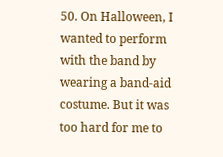50. On Halloween, I wanted to perform with the band by wearing a band-aid costume. But it was too hard for me to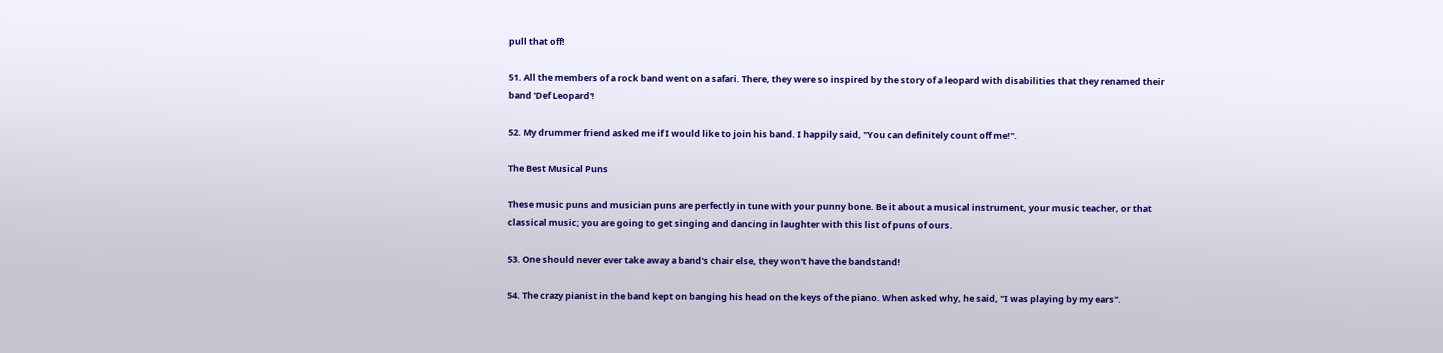pull that off!

51. All the members of a rock band went on a safari. There, they were so inspired by the story of a leopard with disabilities that they renamed their band 'Def Leopard'!

52. My drummer friend asked me if I would like to join his band. I happily said, "You can definitely count off me!".

The Best Musical Puns

These music puns and musician puns are perfectly in tune with your punny bone. Be it about a musical instrument, your music teacher, or that classical music; you are going to get singing and dancing in laughter with this list of puns of ours.

53. One should never ever take away a band's chair else, they won't have the bandstand!

54. The crazy pianist in the band kept on banging his head on the keys of the piano. When asked why, he said, "I was playing by my ears".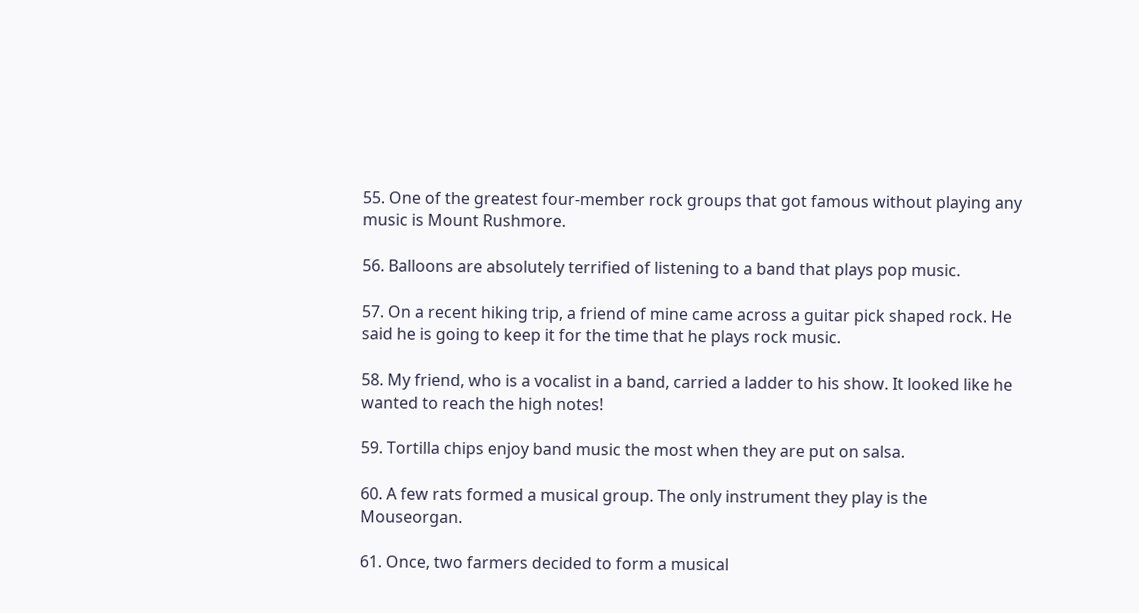55. One of the greatest four-member rock groups that got famous without playing any music is Mount Rushmore.

56. Balloons are absolutely terrified of listening to a band that plays pop music.

57. On a recent hiking trip, a friend of mine came across a guitar pick shaped rock. He said he is going to keep it for the time that he plays rock music.

58. My friend, who is a vocalist in a band, carried a ladder to his show. It looked like he wanted to reach the high notes!

59. Tortilla chips enjoy band music the most when they are put on salsa.

60. A few rats formed a musical group. The only instrument they play is the Mouseorgan.

61. Once, two farmers decided to form a musical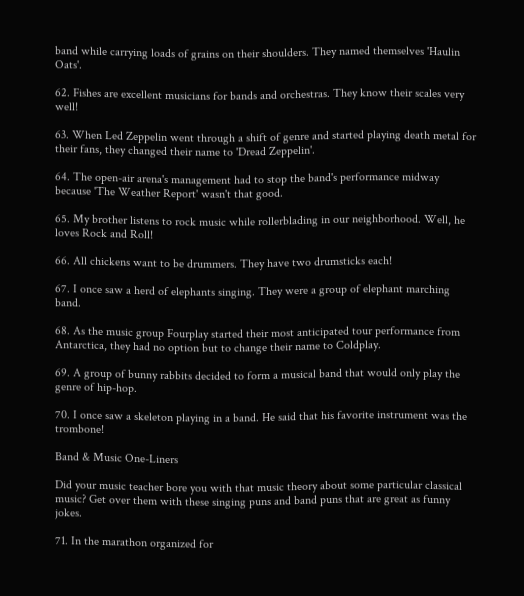band while carrying loads of grains on their shoulders. They named themselves 'Haulin Oats'.

62. Fishes are excellent musicians for bands and orchestras. They know their scales very well!

63. When Led Zeppelin went through a shift of genre and started playing death metal for their fans, they changed their name to 'Dread Zeppelin'.

64. The open-air arena's management had to stop the band's performance midway because 'The Weather Report' wasn't that good.

65. My brother listens to rock music while rollerblading in our neighborhood. Well, he loves Rock and Roll!

66. All chickens want to be drummers. They have two drumsticks each!

67. I once saw a herd of elephants singing. They were a group of elephant marching band.

68. As the music group Fourplay started their most anticipated tour performance from Antarctica, they had no option but to change their name to Coldplay.

69. A group of bunny rabbits decided to form a musical band that would only play the genre of hip-hop.

70. I once saw a skeleton playing in a band. He said that his favorite instrument was the trombone!

Band & Music One-Liners

Did your music teacher bore you with that music theory about some particular classical music? Get over them with these singing puns and band puns that are great as funny jokes.

71. In the marathon organized for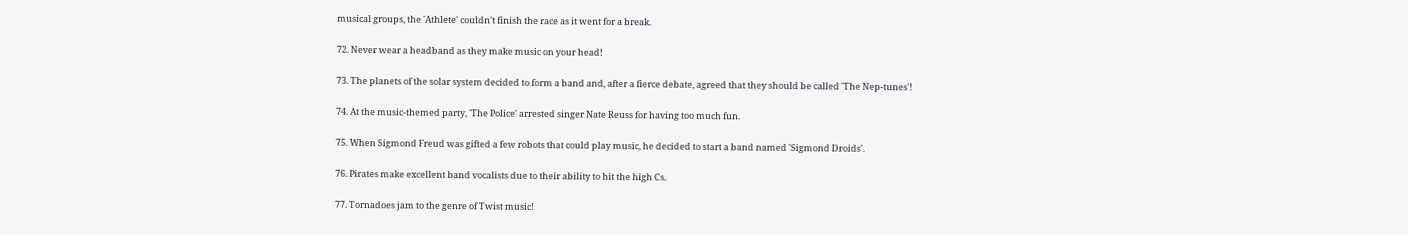musical groups, the 'Athlete' couldn't finish the race as it went for a break.

72. Never wear a headband as they make music on your head!

73. The planets of the solar system decided to form a band and, after a fierce debate, agreed that they should be called 'The Nep-tunes'!

74. At the music-themed party, 'The Police' arrested singer Nate Reuss for having too much fun.

75. When Sigmond Freud was gifted a few robots that could play music, he decided to start a band named 'Sigmond Droids'.

76. Pirates make excellent band vocalists due to their ability to hit the high Cs.

77. Tornadoes jam to the genre of Twist music!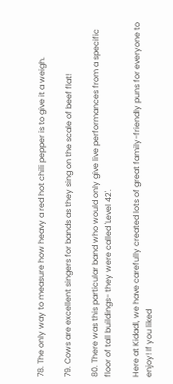78. The only way to measure how heavy a red hot chili pepper is to give it a weigh.

79. Cows are excellent singers for bands as they sing on the scale of beef flat!

80. There was this particular band who would only give live performances from a specific floor of tall buildings- they were called 'Level 42'.

Here at Kidadl, we have carefully created lots of great family-friendly puns for everyone to enjoy! If you liked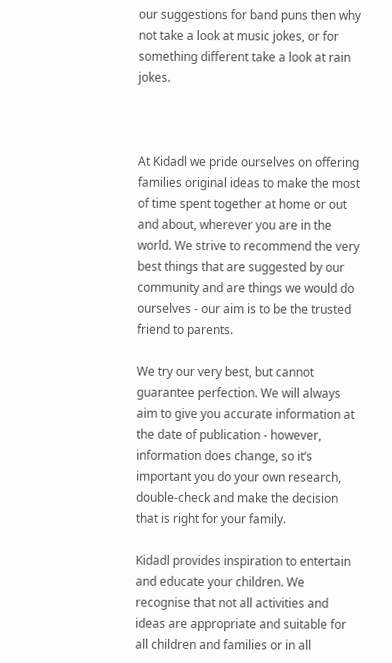our suggestions for band puns then why not take a look at music jokes, or for something different take a look at rain jokes.



At Kidadl we pride ourselves on offering families original ideas to make the most of time spent together at home or out and about, wherever you are in the world. We strive to recommend the very best things that are suggested by our community and are things we would do ourselves - our aim is to be the trusted friend to parents.

We try our very best, but cannot guarantee perfection. We will always aim to give you accurate information at the date of publication - however, information does change, so it’s important you do your own research, double-check and make the decision that is right for your family.

Kidadl provides inspiration to entertain and educate your children. We recognise that not all activities and ideas are appropriate and suitable for all children and families or in all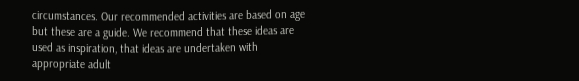circumstances. Our recommended activities are based on age but these are a guide. We recommend that these ideas are used as inspiration, that ideas are undertaken with appropriate adult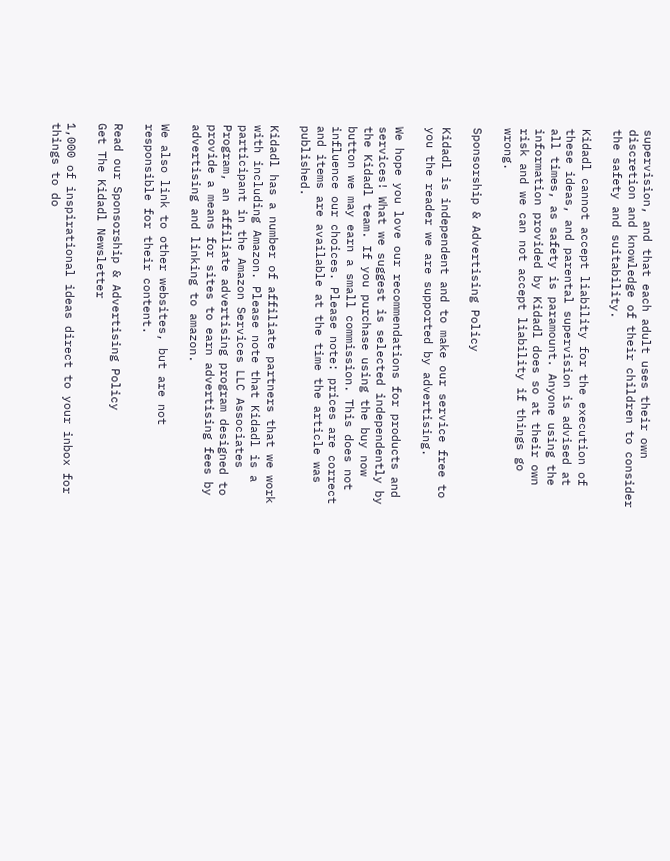supervision, and that each adult uses their own discretion and knowledge of their children to consider the safety and suitability.

Kidadl cannot accept liability for the execution of these ideas, and parental supervision is advised at all times, as safety is paramount. Anyone using the information provided by Kidadl does so at their own risk and we can not accept liability if things go wrong.

Sponsorship & Advertising Policy

Kidadl is independent and to make our service free to you the reader we are supported by advertising.

We hope you love our recommendations for products and services! What we suggest is selected independently by the Kidadl team. If you purchase using the buy now button we may earn a small commission. This does not influence our choices. Please note: prices are correct and items are available at the time the article was published.

Kidadl has a number of affiliate partners that we work with including Amazon. Please note that Kidadl is a participant in the Amazon Services LLC Associates Program, an affiliate advertising program designed to provide a means for sites to earn advertising fees by advertising and linking to amazon.

We also link to other websites, but are not responsible for their content.

Read our Sponsorship & Advertising Policy
Get The Kidadl Newsletter

1,000 of inspirational ideas direct to your inbox for things to do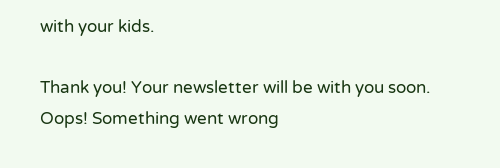with your kids.

Thank you! Your newsletter will be with you soon.
Oops! Something went wrong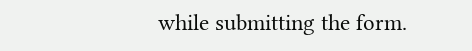while submitting the form.